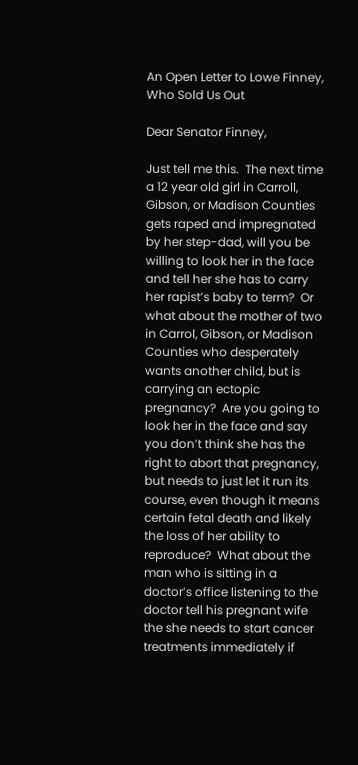An Open Letter to Lowe Finney, Who Sold Us Out

Dear Senator Finney,

Just tell me this.  The next time a 12 year old girl in Carroll, Gibson, or Madison Counties gets raped and impregnated by her step-dad, will you be willing to look her in the face and tell her she has to carry her rapist’s baby to term?  Or what about the mother of two in Carrol, Gibson, or Madison Counties who desperately wants another child, but is carrying an ectopic pregnancy?  Are you going to look her in the face and say you don’t think she has the right to abort that pregnancy, but needs to just let it run its course, even though it means certain fetal death and likely the loss of her ability to reproduce?  What about the man who is sitting in a doctor’s office listening to the doctor tell his pregnant wife the she needs to start cancer treatments immediately if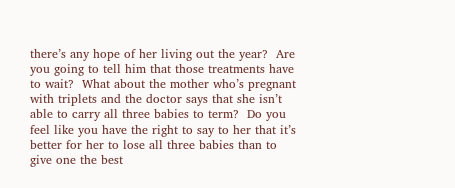there’s any hope of her living out the year?  Are you going to tell him that those treatments have to wait?  What about the mother who’s pregnant with triplets and the doctor says that she isn’t able to carry all three babies to term?  Do you feel like you have the right to say to her that it’s better for her to lose all three babies than to give one the best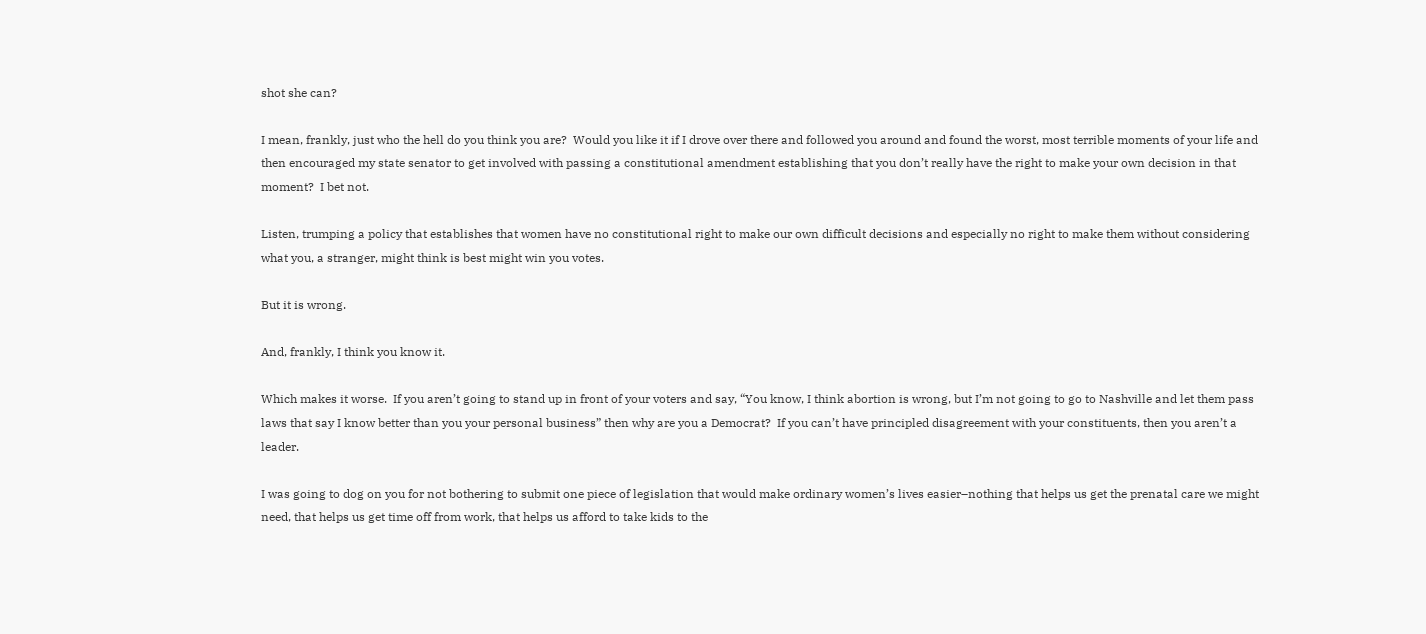shot she can?

I mean, frankly, just who the hell do you think you are?  Would you like it if I drove over there and followed you around and found the worst, most terrible moments of your life and then encouraged my state senator to get involved with passing a constitutional amendment establishing that you don’t really have the right to make your own decision in that moment?  I bet not.

Listen, trumping a policy that establishes that women have no constitutional right to make our own difficult decisions and especially no right to make them without considering what you, a stranger, might think is best might win you votes.

But it is wrong.

And, frankly, I think you know it.

Which makes it worse.  If you aren’t going to stand up in front of your voters and say, “You know, I think abortion is wrong, but I’m not going to go to Nashville and let them pass laws that say I know better than you your personal business” then why are you a Democrat?  If you can’t have principled disagreement with your constituents, then you aren’t a leader.

I was going to dog on you for not bothering to submit one piece of legislation that would make ordinary women’s lives easier–nothing that helps us get the prenatal care we might need, that helps us get time off from work, that helps us afford to take kids to the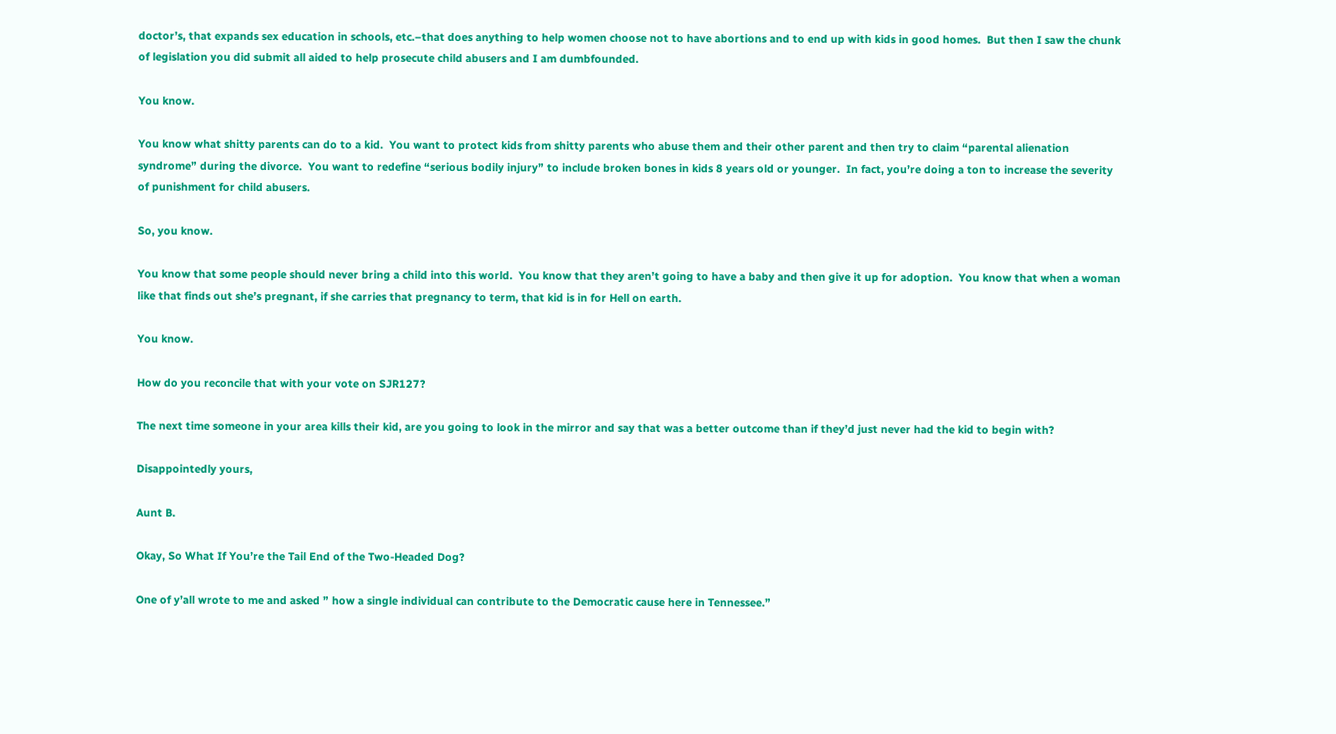doctor’s, that expands sex education in schools, etc.–that does anything to help women choose not to have abortions and to end up with kids in good homes.  But then I saw the chunk of legislation you did submit all aided to help prosecute child abusers and I am dumbfounded.

You know.

You know what shitty parents can do to a kid.  You want to protect kids from shitty parents who abuse them and their other parent and then try to claim “parental alienation syndrome” during the divorce.  You want to redefine “serious bodily injury” to include broken bones in kids 8 years old or younger.  In fact, you’re doing a ton to increase the severity of punishment for child abusers.

So, you know.

You know that some people should never bring a child into this world.  You know that they aren’t going to have a baby and then give it up for adoption.  You know that when a woman like that finds out she’s pregnant, if she carries that pregnancy to term, that kid is in for Hell on earth.

You know.

How do you reconcile that with your vote on SJR127?

The next time someone in your area kills their kid, are you going to look in the mirror and say that was a better outcome than if they’d just never had the kid to begin with?

Disappointedly yours,

Aunt B.

Okay, So What If You’re the Tail End of the Two-Headed Dog?

One of y’all wrote to me and asked ” how a single individual can contribute to the Democratic cause here in Tennessee.”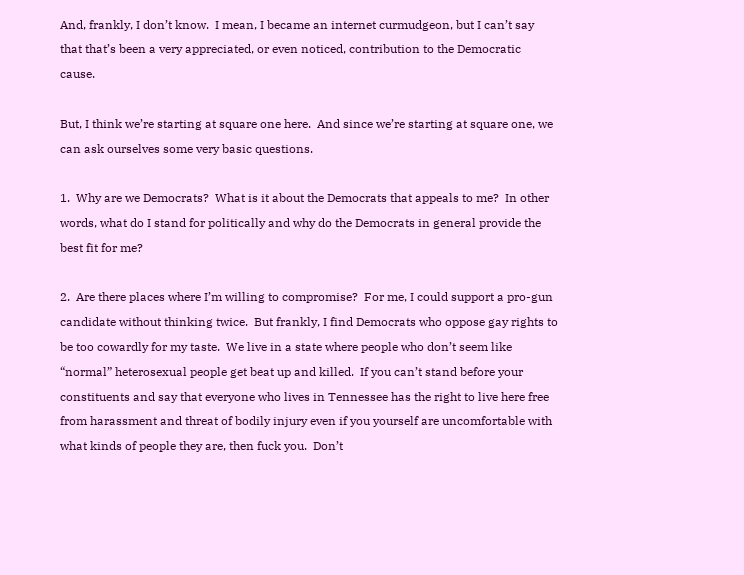And, frankly, I don’t know.  I mean, I became an internet curmudgeon, but I can’t say that that’s been a very appreciated, or even noticed, contribution to the Democratic cause.

But, I think we’re starting at square one here.  And since we’re starting at square one, we can ask ourselves some very basic questions.

1.  Why are we Democrats?  What is it about the Democrats that appeals to me?  In other words, what do I stand for politically and why do the Democrats in general provide the best fit for me?

2.  Are there places where I’m willing to compromise?  For me, I could support a pro-gun candidate without thinking twice.  But frankly, I find Democrats who oppose gay rights to be too cowardly for my taste.  We live in a state where people who don’t seem like “normal” heterosexual people get beat up and killed.  If you can’t stand before your constituents and say that everyone who lives in Tennessee has the right to live here free from harassment and threat of bodily injury even if you yourself are uncomfortable with what kinds of people they are, then fuck you.  Don’t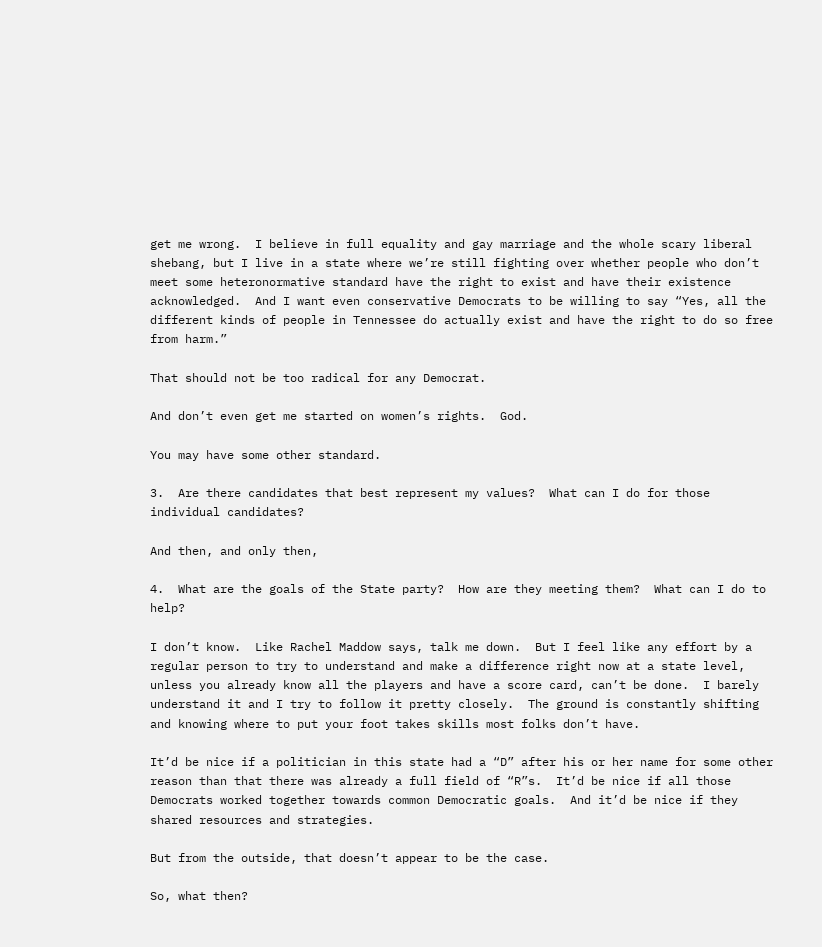get me wrong.  I believe in full equality and gay marriage and the whole scary liberal shebang, but I live in a state where we’re still fighting over whether people who don’t meet some heteronormative standard have the right to exist and have their existence acknowledged.  And I want even conservative Democrats to be willing to say “Yes, all the different kinds of people in Tennessee do actually exist and have the right to do so free from harm.”

That should not be too radical for any Democrat.

And don’t even get me started on women’s rights.  God.

You may have some other standard.

3.  Are there candidates that best represent my values?  What can I do for those individual candidates?

And then, and only then,

4.  What are the goals of the State party?  How are they meeting them?  What can I do to help?

I don’t know.  Like Rachel Maddow says, talk me down.  But I feel like any effort by a regular person to try to understand and make a difference right now at a state level, unless you already know all the players and have a score card, can’t be done.  I barely understand it and I try to follow it pretty closely.  The ground is constantly shifting and knowing where to put your foot takes skills most folks don’t have.

It’d be nice if a politician in this state had a “D” after his or her name for some other reason than that there was already a full field of “R”s.  It’d be nice if all those Democrats worked together towards common Democratic goals.  And it’d be nice if they shared resources and strategies.

But from the outside, that doesn’t appear to be the case.

So, what then?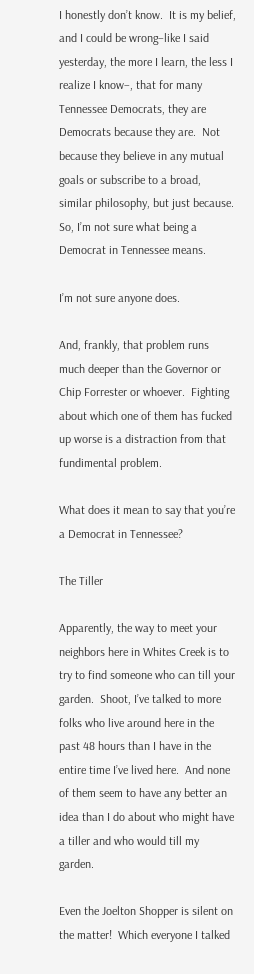I honestly don’t know.  It is my belief, and I could be wrong–like I said yesterday, the more I learn, the less I realize I know–, that for many Tennessee Democrats, they are Democrats because they are.  Not because they believe in any mutual goals or subscribe to a broad, similar philosophy, but just because.  So, I’m not sure what being a Democrat in Tennessee means.

I’m not sure anyone does.

And, frankly, that problem runs much deeper than the Governor or Chip Forrester or whoever.  Fighting about which one of them has fucked up worse is a distraction from that fundimental problem.

What does it mean to say that you’re a Democrat in Tennessee?

The Tiller

Apparently, the way to meet your neighbors here in Whites Creek is to try to find someone who can till your garden.  Shoot, I’ve talked to more folks who live around here in the past 48 hours than I have in the entire time I’ve lived here.  And none of them seem to have any better an idea than I do about who might have a tiller and who would till my garden.

Even the Joelton Shopper is silent on the matter!  Which everyone I talked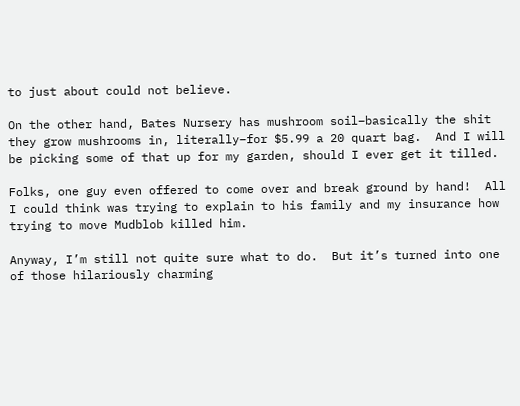to just about could not believe.

On the other hand, Bates Nursery has mushroom soil–basically the shit they grow mushrooms in, literally–for $5.99 a 20 quart bag.  And I will be picking some of that up for my garden, should I ever get it tilled.

Folks, one guy even offered to come over and break ground by hand!  All I could think was trying to explain to his family and my insurance how trying to move Mudblob killed him.

Anyway, I’m still not quite sure what to do.  But it’s turned into one of those hilariously charming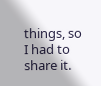things, so I had to share it.